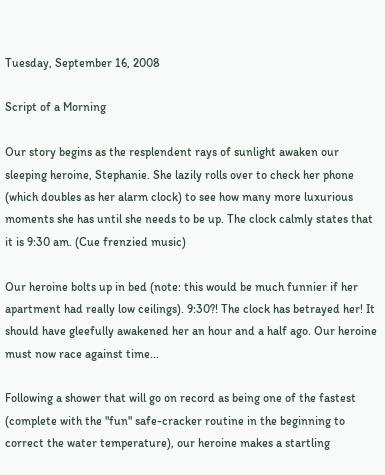Tuesday, September 16, 2008

Script of a Morning

Our story begins as the resplendent rays of sunlight awaken our sleeping heroine, Stephanie. She lazily rolls over to check her phone (which doubles as her alarm clock) to see how many more luxurious moments she has until she needs to be up. The clock calmly states that it is 9:30 am. (Cue frenzied music)

Our heroine bolts up in bed (note: this would be much funnier if her apartment had really low ceilings). 9:30?! The clock has betrayed her! It should have gleefully awakened her an hour and a half ago. Our heroine must now race against time...

Following a shower that will go on record as being one of the fastest (complete with the "fun" safe-cracker routine in the beginning to correct the water temperature), our heroine makes a startling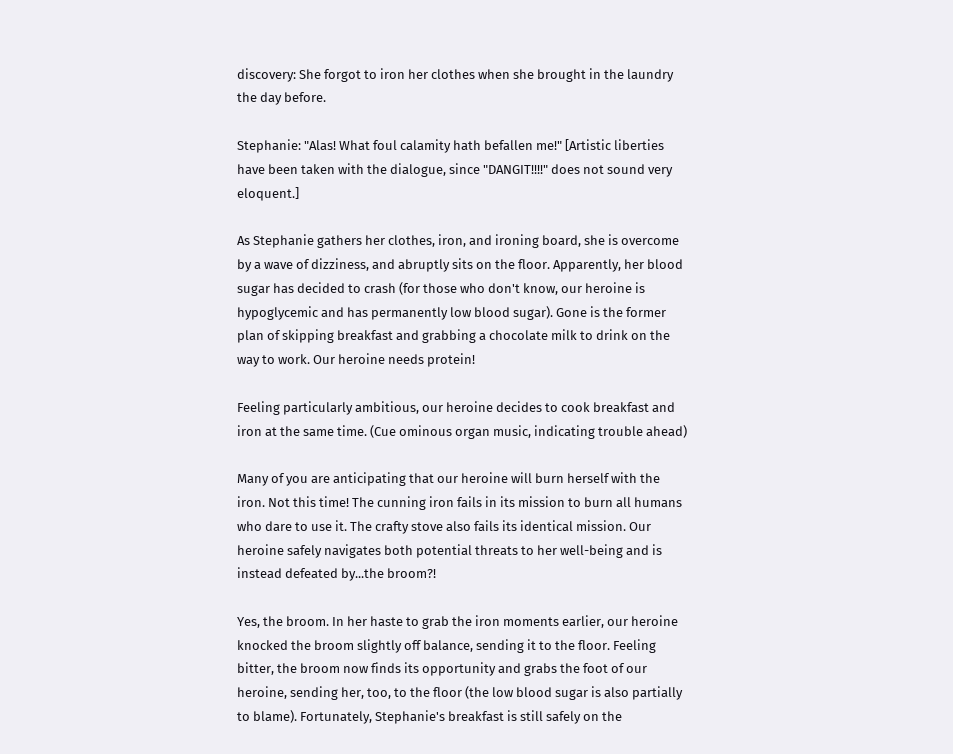discovery: She forgot to iron her clothes when she brought in the laundry the day before.

Stephanie: "Alas! What foul calamity hath befallen me!" [Artistic liberties have been taken with the dialogue, since "DANGIT!!!!" does not sound very eloquent.]

As Stephanie gathers her clothes, iron, and ironing board, she is overcome by a wave of dizziness, and abruptly sits on the floor. Apparently, her blood sugar has decided to crash (for those who don't know, our heroine is hypoglycemic and has permanently low blood sugar). Gone is the former plan of skipping breakfast and grabbing a chocolate milk to drink on the way to work. Our heroine needs protein!

Feeling particularly ambitious, our heroine decides to cook breakfast and iron at the same time. (Cue ominous organ music, indicating trouble ahead)

Many of you are anticipating that our heroine will burn herself with the iron. Not this time! The cunning iron fails in its mission to burn all humans who dare to use it. The crafty stove also fails its identical mission. Our heroine safely navigates both potential threats to her well-being and is instead defeated by...the broom?!

Yes, the broom. In her haste to grab the iron moments earlier, our heroine knocked the broom slightly off balance, sending it to the floor. Feeling bitter, the broom now finds its opportunity and grabs the foot of our heroine, sending her, too, to the floor (the low blood sugar is also partially to blame). Fortunately, Stephanie's breakfast is still safely on the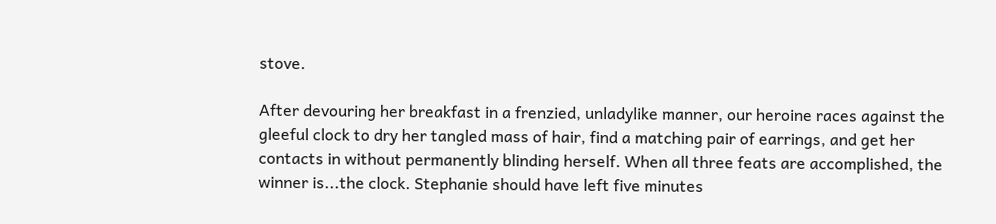stove.

After devouring her breakfast in a frenzied, unladylike manner, our heroine races against the gleeful clock to dry her tangled mass of hair, find a matching pair of earrings, and get her contacts in without permanently blinding herself. When all three feats are accomplished, the winner is...the clock. Stephanie should have left five minutes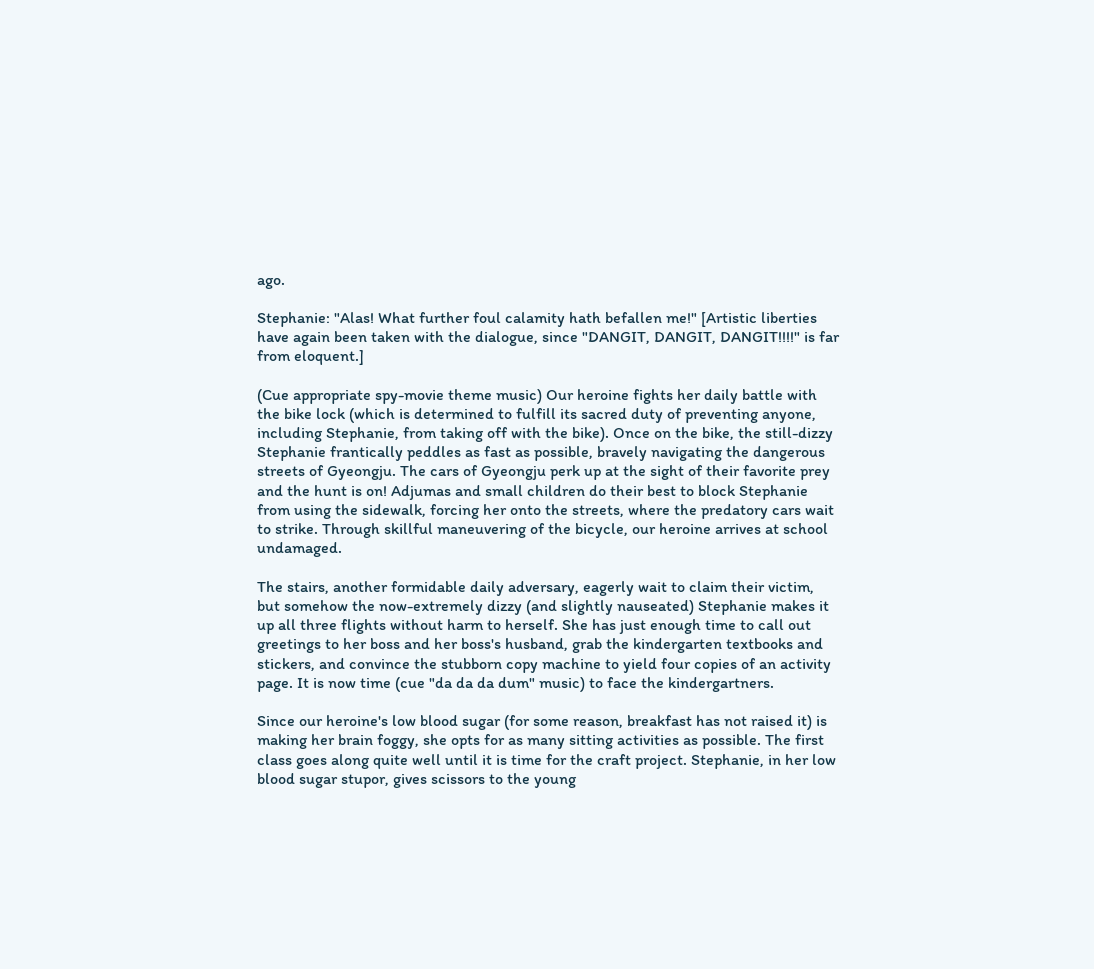ago.

Stephanie: "Alas! What further foul calamity hath befallen me!" [Artistic liberties have again been taken with the dialogue, since "DANGIT, DANGIT, DANGIT!!!!" is far from eloquent.]

(Cue appropriate spy-movie theme music) Our heroine fights her daily battle with the bike lock (which is determined to fulfill its sacred duty of preventing anyone, including Stephanie, from taking off with the bike). Once on the bike, the still-dizzy Stephanie frantically peddles as fast as possible, bravely navigating the dangerous streets of Gyeongju. The cars of Gyeongju perk up at the sight of their favorite prey and the hunt is on! Adjumas and small children do their best to block Stephanie from using the sidewalk, forcing her onto the streets, where the predatory cars wait to strike. Through skillful maneuvering of the bicycle, our heroine arrives at school undamaged.

The stairs, another formidable daily adversary, eagerly wait to claim their victim, but somehow the now-extremely dizzy (and slightly nauseated) Stephanie makes it up all three flights without harm to herself. She has just enough time to call out greetings to her boss and her boss's husband, grab the kindergarten textbooks and stickers, and convince the stubborn copy machine to yield four copies of an activity page. It is now time (cue "da da da dum" music) to face the kindergartners.

Since our heroine's low blood sugar (for some reason, breakfast has not raised it) is making her brain foggy, she opts for as many sitting activities as possible. The first class goes along quite well until it is time for the craft project. Stephanie, in her low blood sugar stupor, gives scissors to the young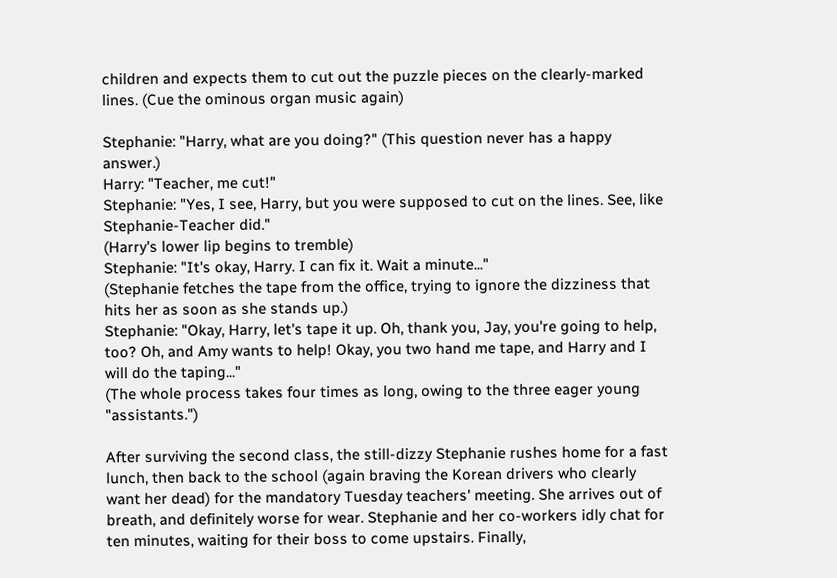children and expects them to cut out the puzzle pieces on the clearly-marked lines. (Cue the ominous organ music again)

Stephanie: "Harry, what are you doing?" (This question never has a happy answer.)
Harry: "Teacher, me cut!"
Stephanie: "Yes, I see, Harry, but you were supposed to cut on the lines. See, like Stephanie-Teacher did."
(Harry's lower lip begins to tremble)
Stephanie: "It's okay, Harry. I can fix it. Wait a minute..."
(Stephanie fetches the tape from the office, trying to ignore the dizziness that hits her as soon as she stands up.)
Stephanie: "Okay, Harry, let's tape it up. Oh, thank you, Jay, you're going to help, too? Oh, and Amy wants to help! Okay, you two hand me tape, and Harry and I will do the taping..."
(The whole process takes four times as long, owing to the three eager young "assistants.")

After surviving the second class, the still-dizzy Stephanie rushes home for a fast lunch, then back to the school (again braving the Korean drivers who clearly want her dead) for the mandatory Tuesday teachers' meeting. She arrives out of breath, and definitely worse for wear. Stephanie and her co-workers idly chat for ten minutes, waiting for their boss to come upstairs. Finally,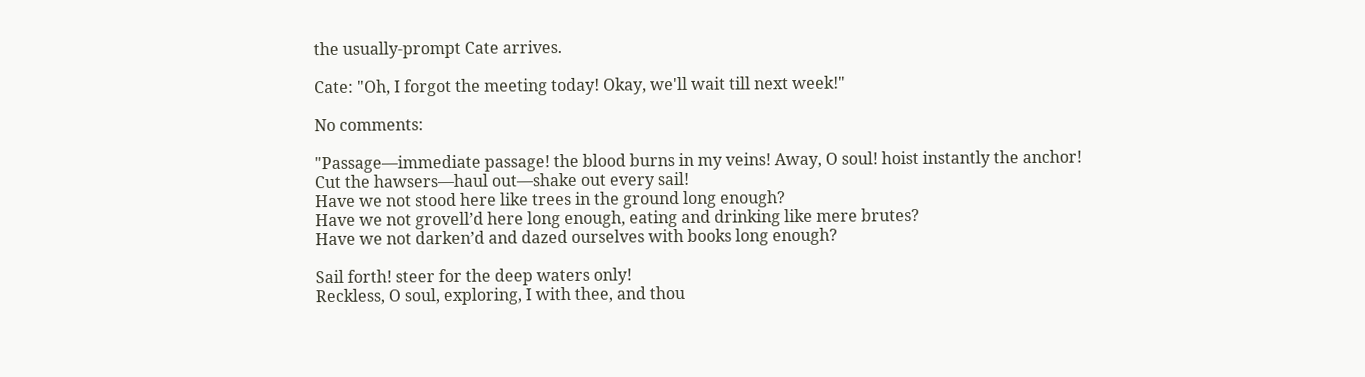the usually-prompt Cate arrives.

Cate: "Oh, I forgot the meeting today! Okay, we'll wait till next week!"

No comments:

"Passage—immediate passage! the blood burns in my veins! Away, O soul! hoist instantly the anchor!
Cut the hawsers—haul out—shake out every sail!
Have we not stood here like trees in the ground long enough?
Have we not grovell’d here long enough, eating and drinking like mere brutes?
Have we not darken’d and dazed ourselves with books long enough?

Sail forth! steer for the deep waters only!
Reckless, O soul, exploring, I with thee, and thou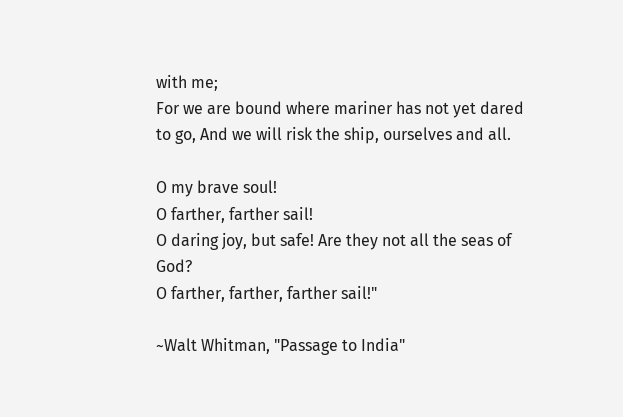with me;
For we are bound where mariner has not yet dared to go, And we will risk the ship, ourselves and all.

O my brave soul!
O farther, farther sail!
O daring joy, but safe! Are they not all the seas of God?
O farther, farther, farther sail!"

~Walt Whitman, "Passage to India"